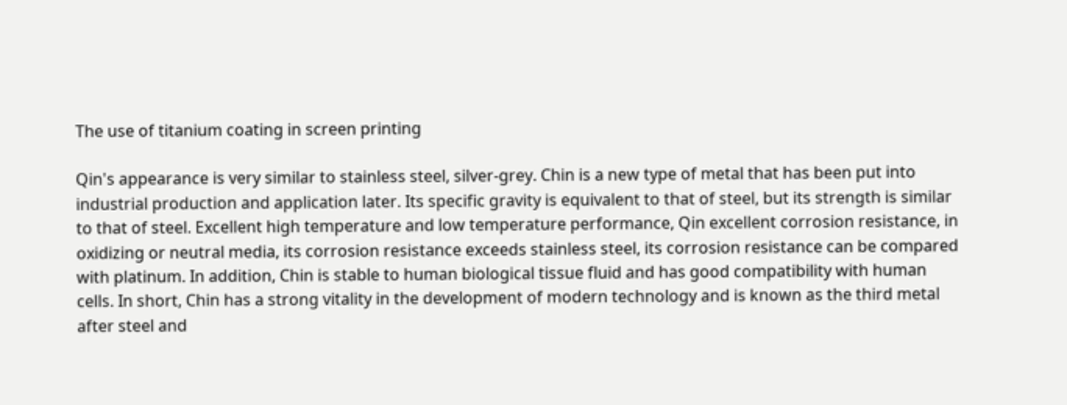The use of titanium coating in screen printing

Qin's appearance is very similar to stainless steel, silver-grey. Chin is a new type of metal that has been put into industrial production and application later. Its specific gravity is equivalent to that of steel, but its strength is similar to that of steel. Excellent high temperature and low temperature performance, Qin excellent corrosion resistance, in oxidizing or neutral media, its corrosion resistance exceeds stainless steel, its corrosion resistance can be compared with platinum. In addition, Chin is stable to human biological tissue fluid and has good compatibility with human cells. In short, Chin has a strong vitality in the development of modern technology and is known as the third metal after steel and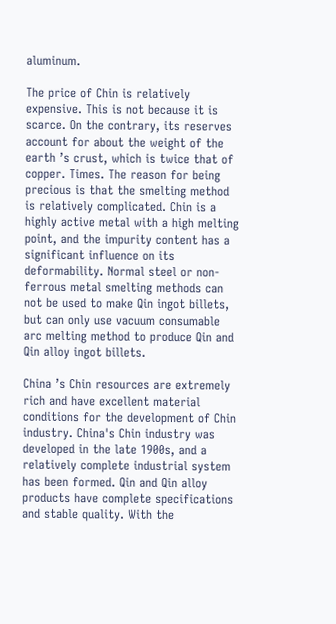aluminum.

The price of Chin is relatively expensive. This is not because it is scarce. On the contrary, its reserves account for about the weight of the earth ’s crust, which is twice that of copper. Times. The reason for being precious is that the smelting method is relatively complicated. Chin is a highly active metal with a high melting point, and the impurity content has a significant influence on its deformability. Normal steel or non-ferrous metal smelting methods can not be used to make Qin ingot billets, but can only use vacuum consumable arc melting method to produce Qin and Qin alloy ingot billets.

China ’s Chin resources are extremely rich and have excellent material conditions for the development of Chin industry. China's Chin industry was developed in the late 1900s, and a relatively complete industrial system has been formed. Qin and Qin alloy products have complete specifications and stable quality. With the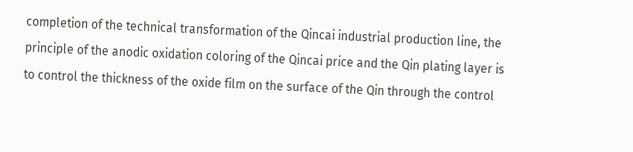completion of the technical transformation of the Qincai industrial production line, the principle of the anodic oxidation coloring of the Qincai price and the Qin plating layer is to control the thickness of the oxide film on the surface of the Qin through the control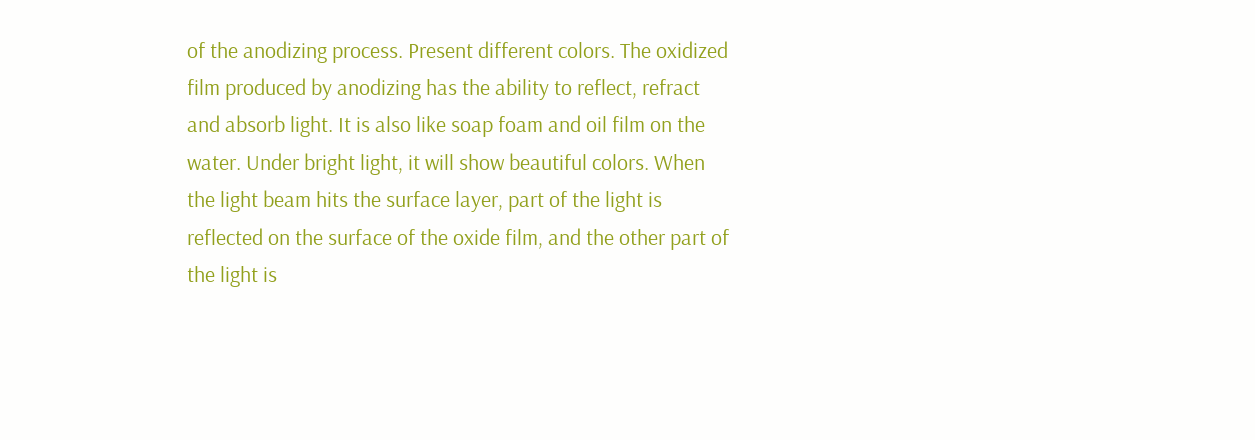of the anodizing process. Present different colors. The oxidized film produced by anodizing has the ability to reflect, refract and absorb light. It is also like soap foam and oil film on the water. Under bright light, it will show beautiful colors. When the light beam hits the surface layer, part of the light is reflected on the surface of the oxide film, and the other part of the light is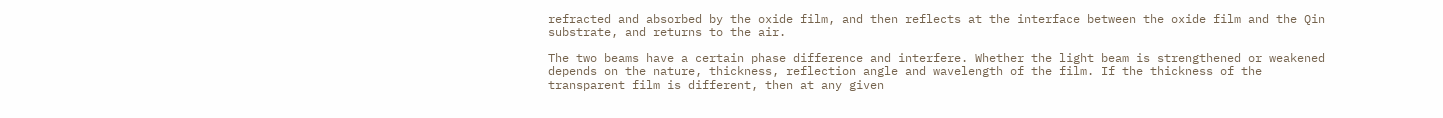refracted and absorbed by the oxide film, and then reflects at the interface between the oxide film and the Qin substrate, and returns to the air.

The two beams have a certain phase difference and interfere. Whether the light beam is strengthened or weakened depends on the nature, thickness, reflection angle and wavelength of the film. If the thickness of the transparent film is different, then at any given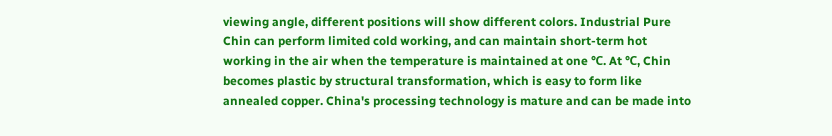viewing angle, different positions will show different colors. Industrial Pure Chin can perform limited cold working, and can maintain short-term hot working in the air when the temperature is maintained at one ℃. At ℃, Chin becomes plastic by structural transformation, which is easy to form like annealed copper. China's processing technology is mature and can be made into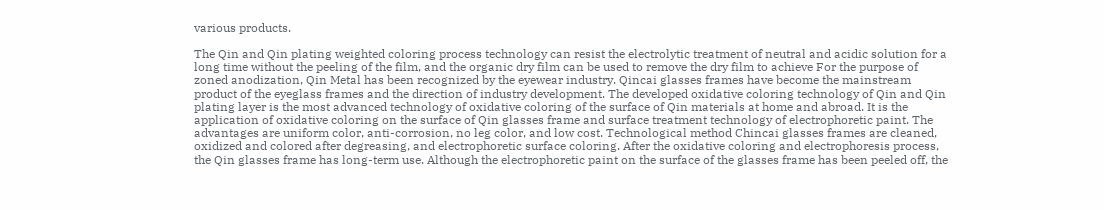various products.

The Qin and Qin plating weighted coloring process technology can resist the electrolytic treatment of neutral and acidic solution for a long time without the peeling of the film, and the organic dry film can be used to remove the dry film to achieve For the purpose of zoned anodization, Qin Metal has been recognized by the eyewear industry. Qincai glasses frames have become the mainstream product of the eyeglass frames and the direction of industry development. The developed oxidative coloring technology of Qin and Qin plating layer is the most advanced technology of oxidative coloring of the surface of Qin materials at home and abroad. It is the application of oxidative coloring on the surface of Qin glasses frame and surface treatment technology of electrophoretic paint. The advantages are uniform color, anti-corrosion, no leg color, and low cost. Technological method Chincai glasses frames are cleaned, oxidized and colored after degreasing, and electrophoretic surface coloring. After the oxidative coloring and electrophoresis process, the Qin glasses frame has long-term use. Although the electrophoretic paint on the surface of the glasses frame has been peeled off, the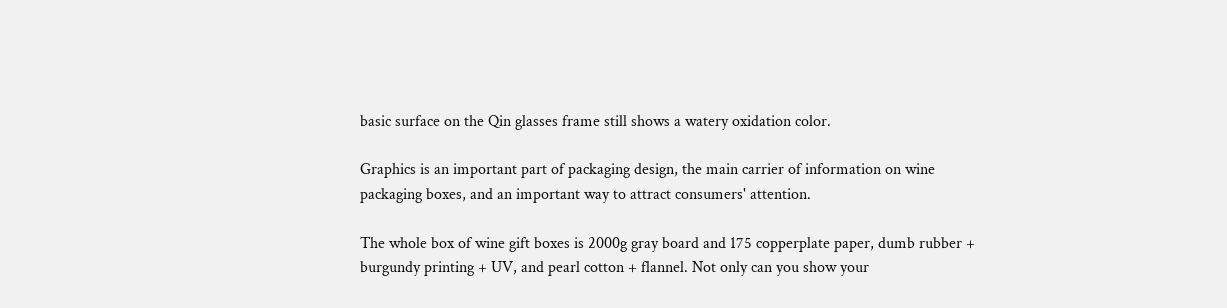basic surface on the Qin glasses frame still shows a watery oxidation color.

Graphics is an important part of packaging design, the main carrier of information on wine packaging boxes, and an important way to attract consumers' attention.

The whole box of wine gift boxes is 2000g gray board and 175 copperplate paper, dumb rubber + burgundy printing + UV, and pearl cotton + flannel. Not only can you show your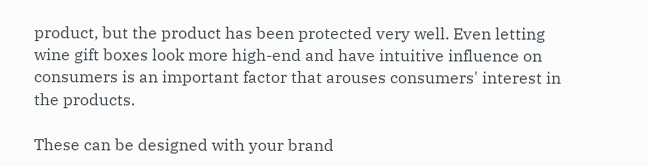product, but the product has been protected very well. Even letting wine gift boxes look more high-end and have intuitive influence on consumers is an important factor that arouses consumers' interest in the products.

These can be designed with your brand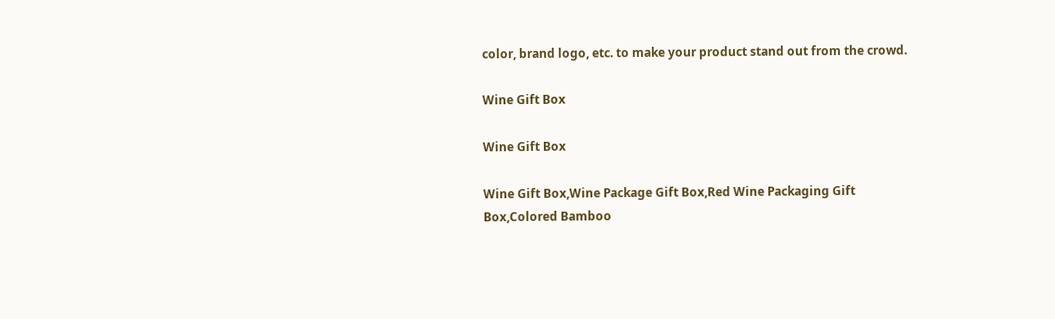color, brand logo, etc. to make your product stand out from the crowd.

Wine Gift Box

Wine Gift Box

Wine Gift Box,Wine Package Gift Box,Red Wine Packaging Gift Box,Colored Bamboo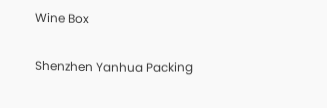Wine Box

Shenzhen Yanhua Packing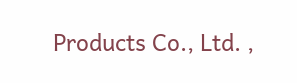Products Co., Ltd. ,